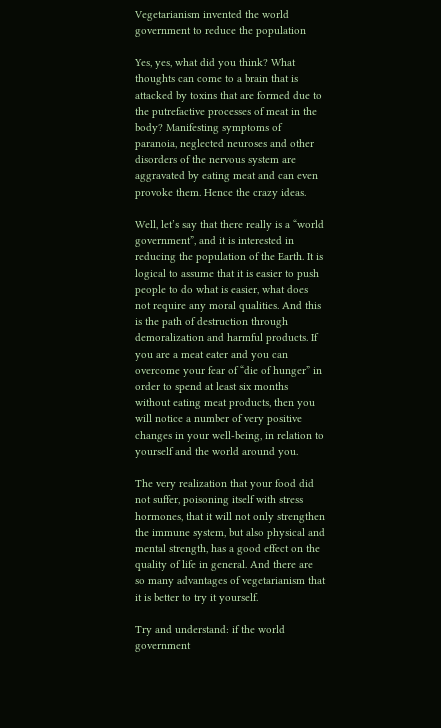Vegetarianism invented the world government to reduce the population

Yes, yes, what did you think? What thoughts can come to a brain that is attacked by toxins that are formed due to the putrefactive processes of meat in the body? Manifesting symptoms of paranoia, neglected neuroses and other disorders of the nervous system are aggravated by eating meat and can even provoke them. Hence the crazy ideas.

Well, let’s say that there really is a “world government”, and it is interested in reducing the population of the Earth. It is logical to assume that it is easier to push people to do what is easier, what does not require any moral qualities. And this is the path of destruction through demoralization and harmful products. If you are a meat eater and you can overcome your fear of “die of hunger” in order to spend at least six months without eating meat products, then you will notice a number of very positive changes in your well-being, in relation to yourself and the world around you.

The very realization that your food did not suffer, poisoning itself with stress hormones, that it will not only strengthen the immune system, but also physical and mental strength, has a good effect on the quality of life in general. And there are so many advantages of vegetarianism that it is better to try it yourself.

Try and understand: if the world government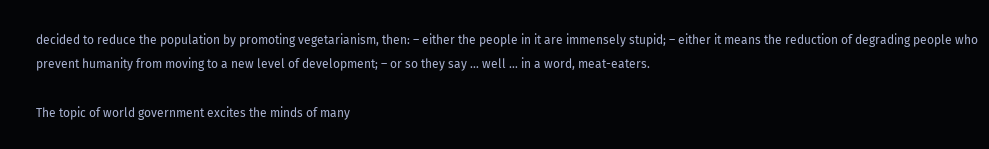decided to reduce the population by promoting vegetarianism, then: – either the people in it are immensely stupid; – either it means the reduction of degrading people who prevent humanity from moving to a new level of development; – or so they say … well … in a word, meat-eaters.

The topic of world government excites the minds of many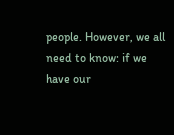people. However, we all need to know: if we have our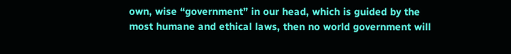own, wise “government” in our head, which is guided by the most humane and ethical laws, then no world government will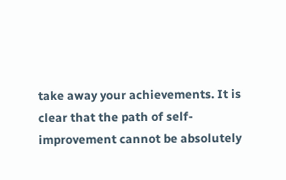take away your achievements. It is clear that the path of self-improvement cannot be absolutely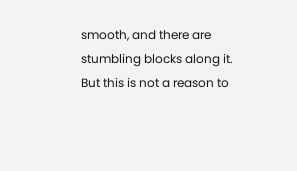smooth, and there are stumbling blocks along it. But this is not a reason to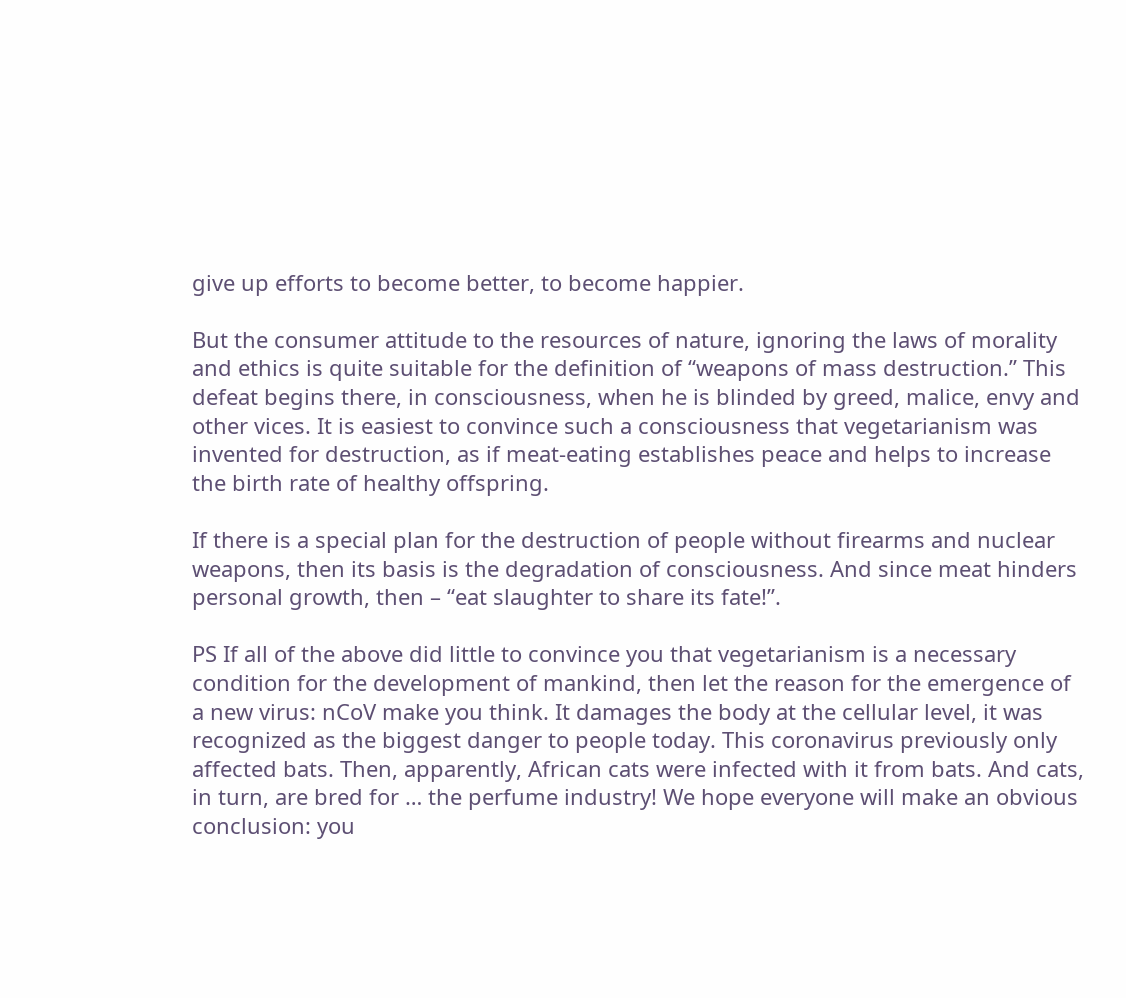give up efforts to become better, to become happier.

But the consumer attitude to the resources of nature, ignoring the laws of morality and ethics is quite suitable for the definition of “weapons of mass destruction.” This defeat begins there, in consciousness, when he is blinded by greed, malice, envy and other vices. It is easiest to convince such a consciousness that vegetarianism was invented for destruction, as if meat-eating establishes peace and helps to increase the birth rate of healthy offspring.

If there is a special plan for the destruction of people without firearms and nuclear weapons, then its basis is the degradation of consciousness. And since meat hinders personal growth, then – “eat slaughter to share its fate!”.

PS If all of the above did little to convince you that vegetarianism is a necessary condition for the development of mankind, then let the reason for the emergence of a new virus: nCoV make you think. It damages the body at the cellular level, it was recognized as the biggest danger to people today. This coronavirus previously only affected bats. Then, apparently, African cats were infected with it from bats. And cats, in turn, are bred for … the perfume industry! We hope everyone will make an obvious conclusion: you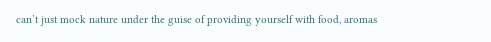can’t just mock nature under the guise of providing yourself with food, aromas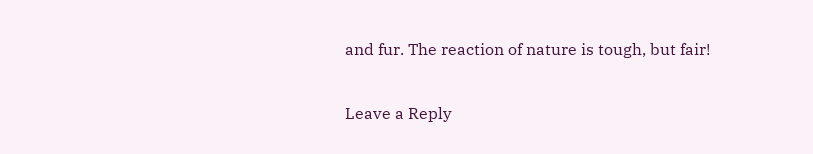and fur. The reaction of nature is tough, but fair!

Leave a Reply